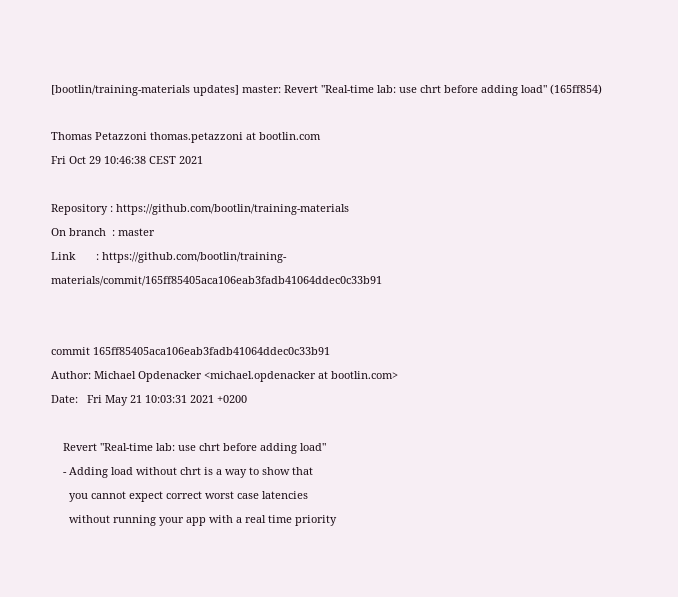[bootlin/training-materials updates] master: Revert "Real-time lab: use chrt before adding load" (165ff854)

Thomas Petazzoni thomas.petazzoni at bootlin.com
Fri Oct 29 10:46:38 CEST 2021

Repository : https://github.com/bootlin/training-materials
On branch  : master
Link       : https://github.com/bootlin/training-materials/commit/165ff85405aca106eab3fadb41064ddec0c33b91


commit 165ff85405aca106eab3fadb41064ddec0c33b91
Author: Michael Opdenacker <michael.opdenacker at bootlin.com>
Date:   Fri May 21 10:03:31 2021 +0200

    Revert "Real-time lab: use chrt before adding load"
    - Adding load without chrt is a way to show that
      you cannot expect correct worst case latencies
      without running your app with a real time priority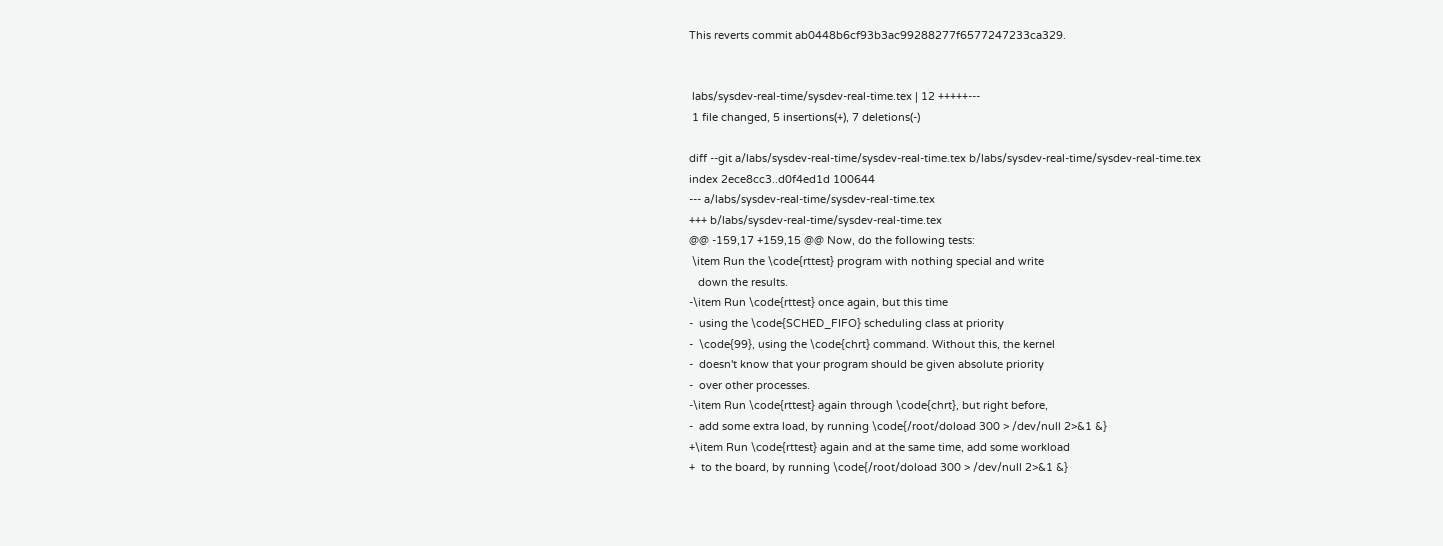This reverts commit ab0448b6cf93b3ac99288277f6577247233ca329.


 labs/sysdev-real-time/sysdev-real-time.tex | 12 +++++---
 1 file changed, 5 insertions(+), 7 deletions(-)

diff --git a/labs/sysdev-real-time/sysdev-real-time.tex b/labs/sysdev-real-time/sysdev-real-time.tex
index 2ece8cc3..d0f4ed1d 100644
--- a/labs/sysdev-real-time/sysdev-real-time.tex
+++ b/labs/sysdev-real-time/sysdev-real-time.tex
@@ -159,17 +159,15 @@ Now, do the following tests:
 \item Run the \code{rttest} program with nothing special and write
   down the results.
-\item Run \code{rttest} once again, but this time
-  using the \code{SCHED_FIFO} scheduling class at priority
-  \code{99}, using the \code{chrt} command. Without this, the kernel
-  doesn't know that your program should be given absolute priority
-  over other processes.
-\item Run \code{rttest} again through \code{chrt}, but right before,
-  add some extra load, by running \code{/root/doload 300 > /dev/null 2>&1 &}
+\item Run \code{rttest} again and at the same time, add some workload
+  to the board, by running \code{/root/doload 300 > /dev/null 2>&1 &}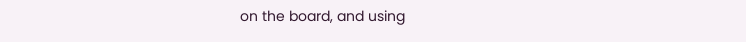on the board, and using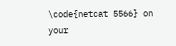\code{netcat 5566} on your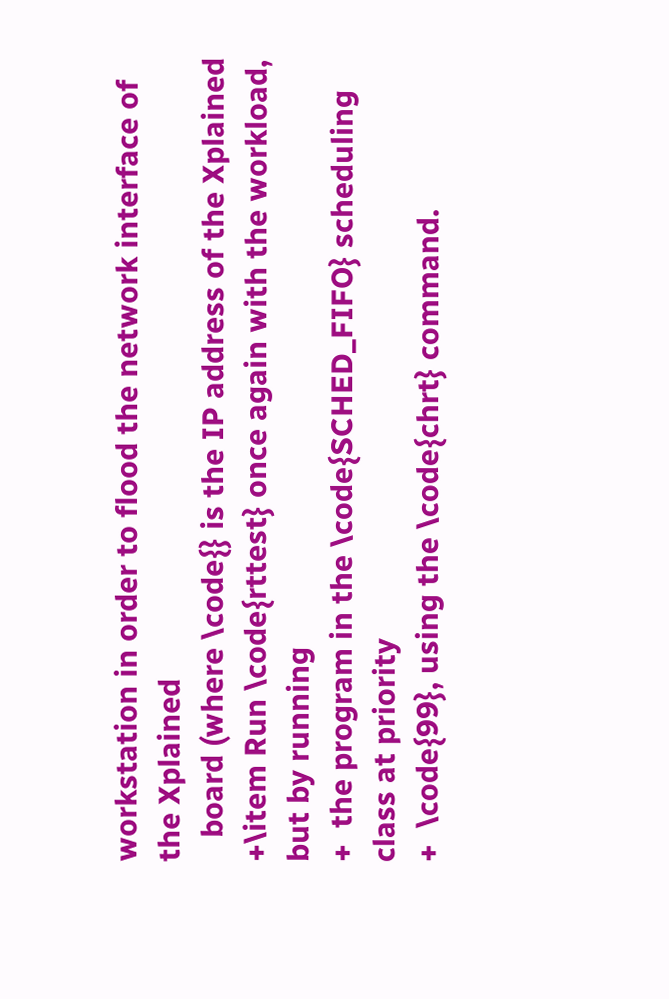workstation in order to flood the network interface of the Xplained
   board (where \code{} is the IP address of the Xplained
+\item Run \code{rttest} once again with the workload, but by running
+  the program in the \code{SCHED_FIFO} scheduling class at priority
+  \code{99}, using the \code{chrt} command.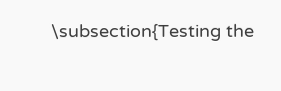\subsection{Testing the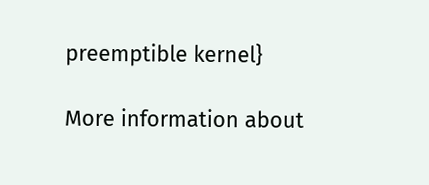preemptible kernel}

More information about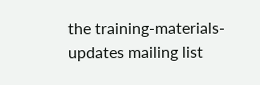the training-materials-updates mailing list